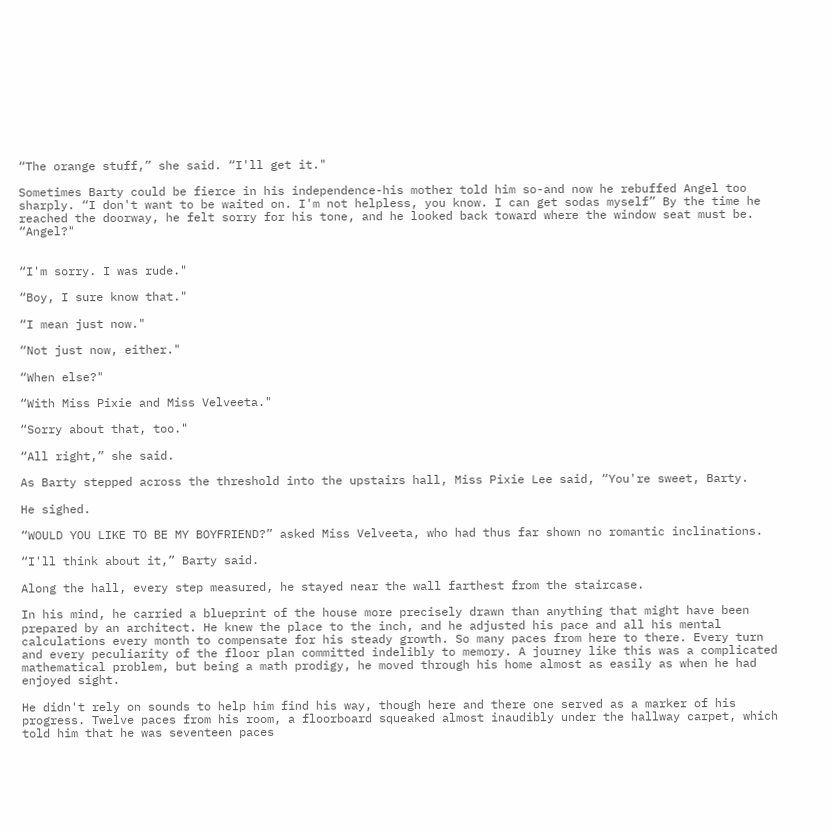“The orange stuff,” she said. “I'll get it."

Sometimes Barty could be fierce in his independence-his mother told him so-and now he rebuffed Angel too sharply. “I don't want to be waited on. I'm not helpless, you know. I can get sodas myself” By the time he reached the doorway, he felt sorry for his tone, and he looked back toward where the window seat must be. “Angel?"


“I'm sorry. I was rude."

“Boy, I sure know that."

“I mean just now."

“Not just now, either."

“When else?"

“With Miss Pixie and Miss Velveeta."

“Sorry about that, too."

“All right,” she said.

As Barty stepped across the threshold into the upstairs hall, Miss Pixie Lee said, “You're sweet, Barty.

He sighed.

“WOULD YOU LIKE TO BE MY BOYFRIEND?” asked Miss Velveeta, who had thus far shown no romantic inclinations.

“I'll think about it,” Barty said.

Along the hall, every step measured, he stayed near the wall farthest from the staircase.

In his mind, he carried a blueprint of the house more precisely drawn than anything that might have been prepared by an architect. He knew the place to the inch, and he adjusted his pace and all his mental calculations every month to compensate for his steady growth. So many paces from here to there. Every turn and every peculiarity of the floor plan committed indelibly to memory. A journey like this was a complicated mathematical problem, but being a math prodigy, he moved through his home almost as easily as when he had enjoyed sight.

He didn't rely on sounds to help him find his way, though here and there one served as a marker of his progress. Twelve paces from his room, a floorboard squeaked almost inaudibly under the hallway carpet, which told him that he was seventeen paces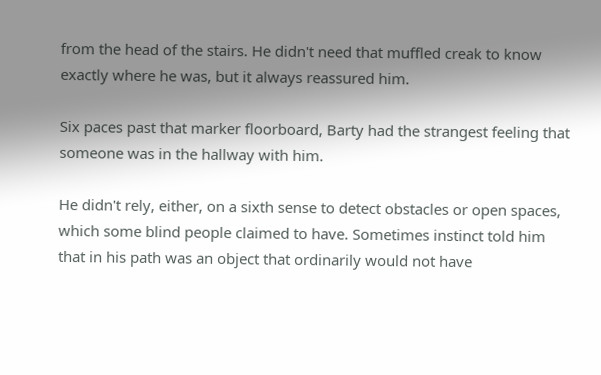from the head of the stairs. He didn't need that muffled creak to know exactly where he was, but it always reassured him.

Six paces past that marker floorboard, Barty had the strangest feeling that someone was in the hallway with him.

He didn't rely, either, on a sixth sense to detect obstacles or open spaces, which some blind people claimed to have. Sometimes instinct told him that in his path was an object that ordinarily would not have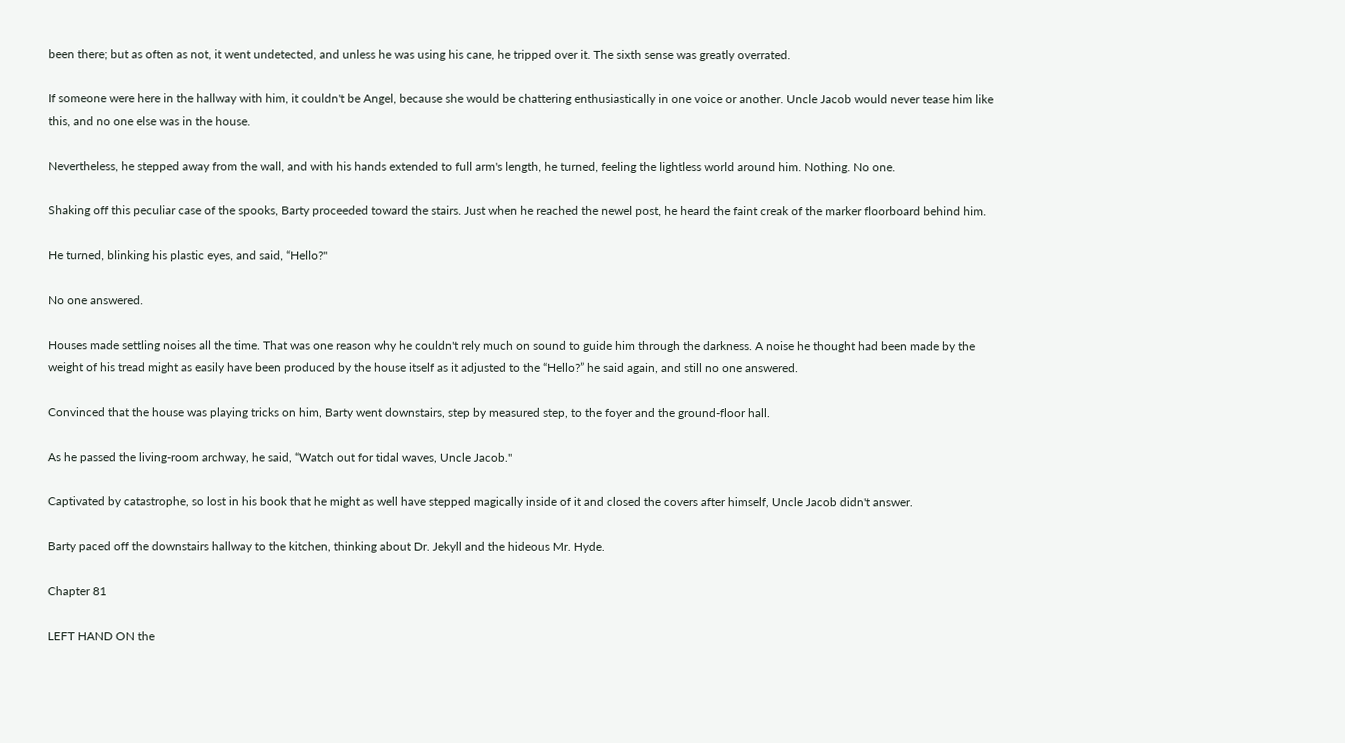been there; but as often as not, it went undetected, and unless he was using his cane, he tripped over it. The sixth sense was greatly overrated.

If someone were here in the hallway with him, it couldn't be Angel, because she would be chattering enthusiastically in one voice or another. Uncle Jacob would never tease him like this, and no one else was in the house.

Nevertheless, he stepped away from the wall, and with his hands extended to full arm's length, he turned, feeling the lightless world around him. Nothing. No one.

Shaking off this peculiar case of the spooks, Barty proceeded toward the stairs. Just when he reached the newel post, he heard the faint creak of the marker floorboard behind him.

He turned, blinking his plastic eyes, and said, “Hello?"

No one answered.

Houses made settling noises all the time. That was one reason why he couldn't rely much on sound to guide him through the darkness. A noise he thought had been made by the weight of his tread might as easily have been produced by the house itself as it adjusted to the “Hello?” he said again, and still no one answered.

Convinced that the house was playing tricks on him, Barty went downstairs, step by measured step, to the foyer and the ground-floor hall.

As he passed the living-room archway, he said, “Watch out for tidal waves, Uncle Jacob."

Captivated by catastrophe, so lost in his book that he might as well have stepped magically inside of it and closed the covers after himself, Uncle Jacob didn't answer.

Barty paced off the downstairs hallway to the kitchen, thinking about Dr. Jekyll and the hideous Mr. Hyde.

Chapter 81

LEFT HAND ON the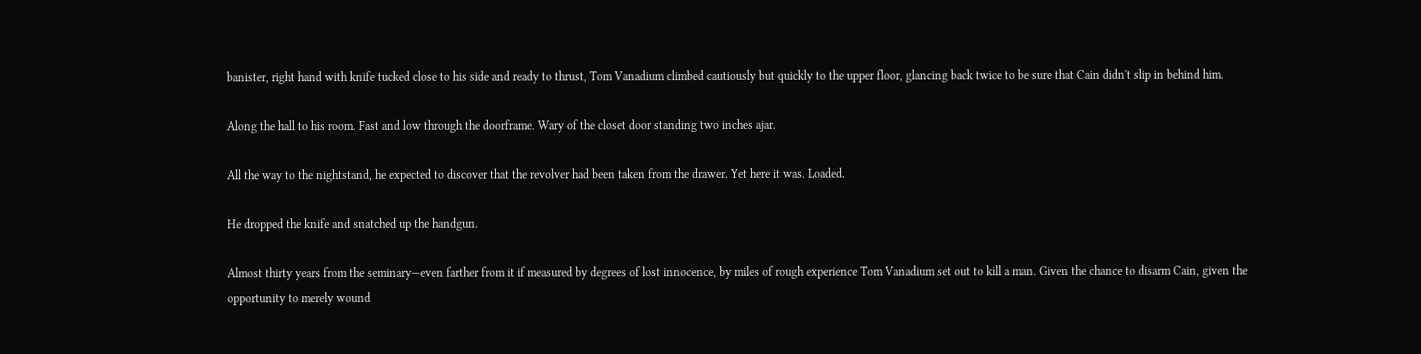banister, right hand with knife tucked close to his side and ready to thrust, Tom Vanadium climbed cautiously but quickly to the upper floor, glancing back twice to be sure that Cain didn't slip in behind him.

Along the hall to his room. Fast and low through the doorframe. Wary of the closet door standing two inches ajar.

All the way to the nightstand, he expected to discover that the revolver had been taken from the drawer. Yet here it was. Loaded.

He dropped the knife and snatched up the handgun.

Almost thirty years from the seminary—even farther from it if measured by degrees of lost innocence, by miles of rough experience Tom Vanadium set out to kill a man. Given the chance to disarm Cain, given the opportunity to merely wound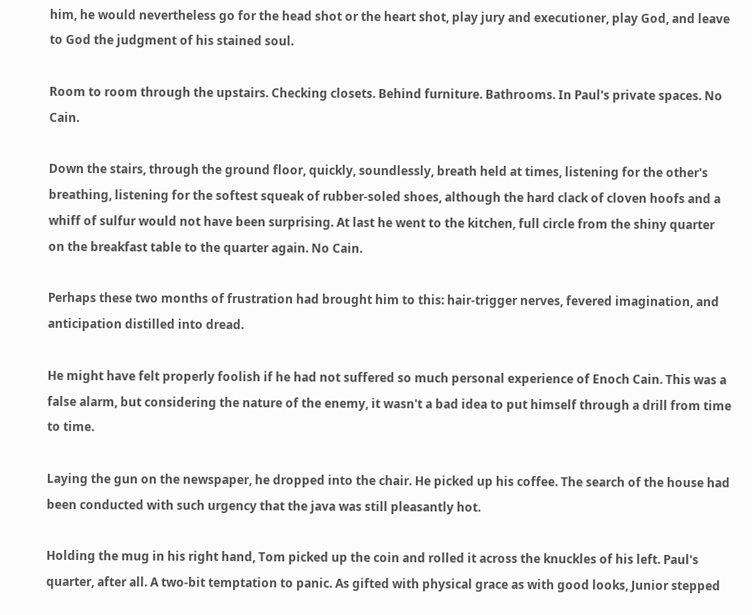him, he would nevertheless go for the head shot or the heart shot, play jury and executioner, play God, and leave to God the judgment of his stained soul.

Room to room through the upstairs. Checking closets. Behind furniture. Bathrooms. In Paul's private spaces. No Cain.

Down the stairs, through the ground floor, quickly, soundlessly, breath held at times, listening for the other's breathing, listening for the softest squeak of rubber-soled shoes, although the hard clack of cloven hoofs and a whiff of sulfur would not have been surprising. At last he went to the kitchen, full circle from the shiny quarter on the breakfast table to the quarter again. No Cain.

Perhaps these two months of frustration had brought him to this: hair-trigger nerves, fevered imagination, and anticipation distilled into dread.

He might have felt properly foolish if he had not suffered so much personal experience of Enoch Cain. This was a false alarm, but considering the nature of the enemy, it wasn't a bad idea to put himself through a drill from time to time.

Laying the gun on the newspaper, he dropped into the chair. He picked up his coffee. The search of the house had been conducted with such urgency that the java was still pleasantly hot.

Holding the mug in his right hand, Tom picked up the coin and rolled it across the knuckles of his left. Paul's quarter, after all. A two-bit temptation to panic. As gifted with physical grace as with good looks, Junior stepped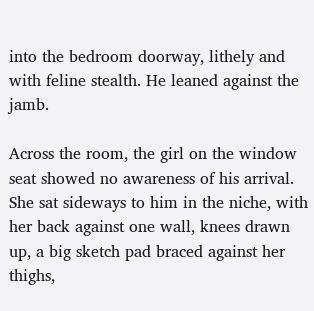into the bedroom doorway, lithely and with feline stealth. He leaned against the jamb.

Across the room, the girl on the window seat showed no awareness of his arrival. She sat sideways to him in the niche, with her back against one wall, knees drawn up, a big sketch pad braced against her thighs,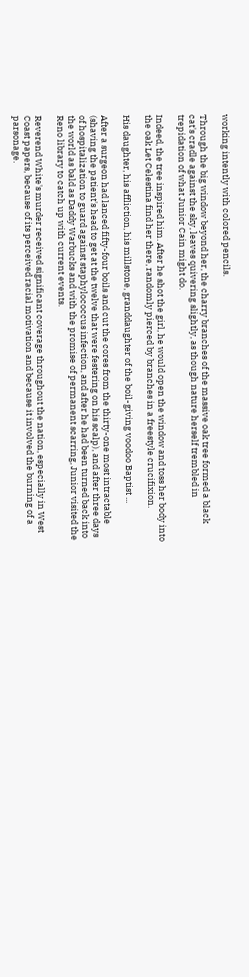working intently with colored pencils.

Through the big window beyond her, the charry branches of the massive oak tree formed a black cat's cradle against the sky, leaves quivering slightly, as though nature herself trembled in trepidation of what Junior Cain might do.

Indeed, the tree inspired him. After he shot the girl, he would open the window and toss her body into the oak Let Celestina find her there, randomly pierced by branches in a freestyle crucifixion.

His daughter, his affliction, his millstone, granddaughter of the boil-giving voodoo Baptist ...

After a surgeon had lanced fifty-four boils and cut the cores from the thirty-one most intractable (shaving the patient's head to get at the twelve that were festering on his scalp), and after three days of hospitalization to guard against staphylococcus infection, and after he had been turned back into the world as bald as Daddy Warbucks and with the promise of permanent scarring, Junior visited the Reno library to catch up with current events.

Reverend White's murder received significant coverage throughout the nation, especially in West Coast papers, because of its perceived racial motivation and because it involved the burning of a parsonage.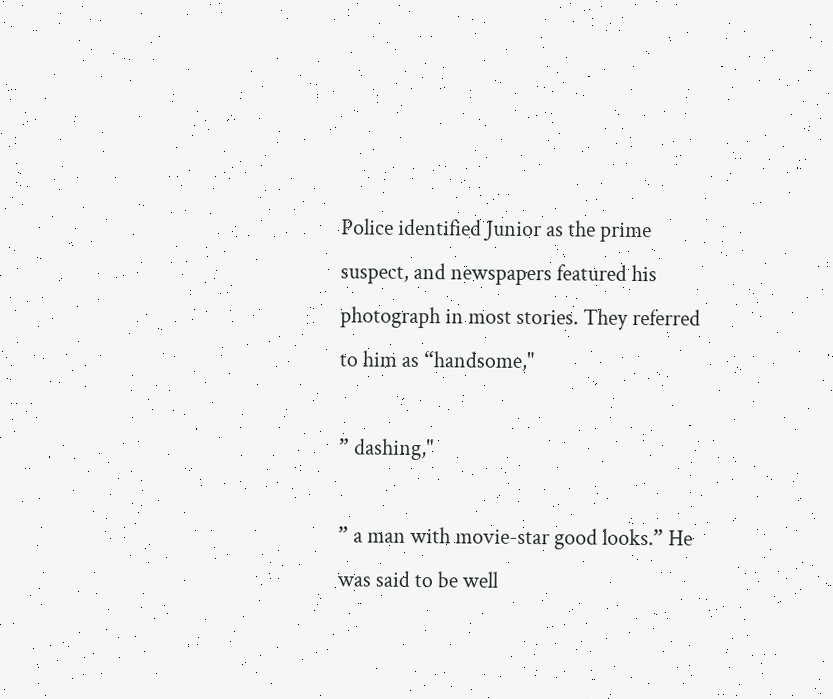Police identified Junior as the prime suspect, and newspapers featured his photograph in most stories. They referred to him as “handsome,"

” dashing,"

” a man with movie-star good looks.” He was said to be well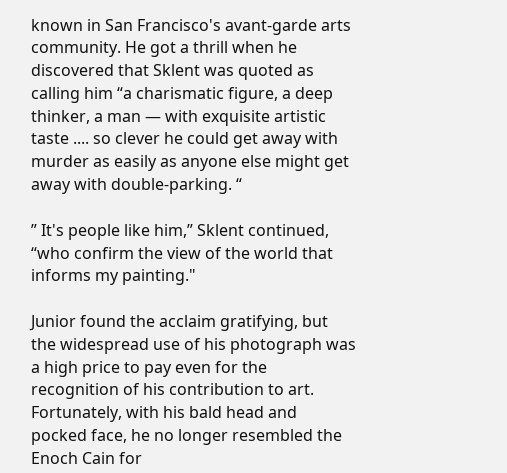known in San Francisco's avant-garde arts community. He got a thrill when he discovered that Sklent was quoted as calling him “a charismatic figure, a deep thinker, a man — with exquisite artistic taste .... so clever he could get away with murder as easily as anyone else might get away with double-parking. “

” It's people like him,” Sklent continued, “who confirm the view of the world that informs my painting."

Junior found the acclaim gratifying, but the widespread use of his photograph was a high price to pay even for the recognition of his contribution to art. Fortunately, with his bald head and pocked face, he no longer resembled the Enoch Cain for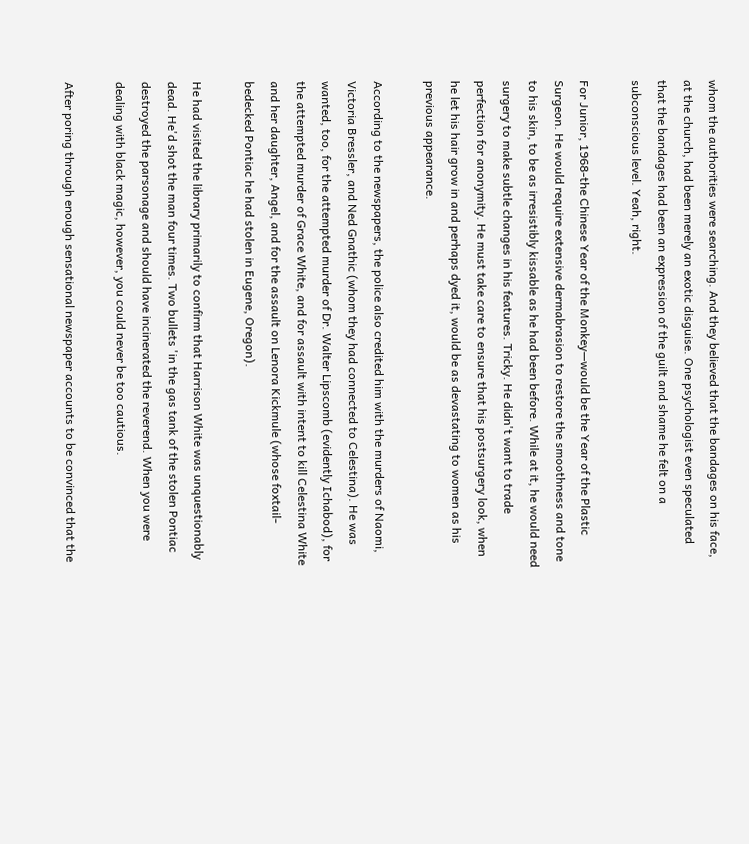whom the authorities were searching. And they believed that the bandages on his face, at the church, had been merely an exotic disguise. One psychologist even speculated that the bandages had been an expression of the guilt and shame he felt on a subconscious level. Yeah, right.

For Junior, 1968-the Chinese Year of the Monkey—would be the Year of the Plastic Surgeon. He would require extensive dermabrasion to restore the smoothness and tone to his skin, to be as irresistibly kissable as he had been before. While at it, he would need surgery to make subtle changes in his features. Tricky. He didn't want to trade perfection for anonymity. He must take care to ensure that his postsurgery look, when he let his hair grow in and perhaps dyed it, would be as devastating to women as his previous appearance.

According to the newspapers, the police also credited him with the murders of Naomi, Victoria Bressler, and Ned Gnathic (whom they had connected to Celestina). He was wanted, too, for the attempted murder of Dr. Walter Lipscomb (evidently Ichabod), for the attempted murder of Grace White, and for assault with intent to kill Celestina White and her daughter, Angel, and for the assault on Lenora Kickmule (whose foxtail-bedecked Pontiac he had stolen in Eugene, Oregon).

He had visited the library primarily to confirm that Harrison White was unquestionably dead. He'd shot the man four times. Two bullets 'in the gas tank of the stolen Pontiac destroyed the parsonage and should have incinerated the reverend. When you were dealing with black magic, however, you could never be too cautious.

After poring through enough sensational newspaper accounts to be convinced that the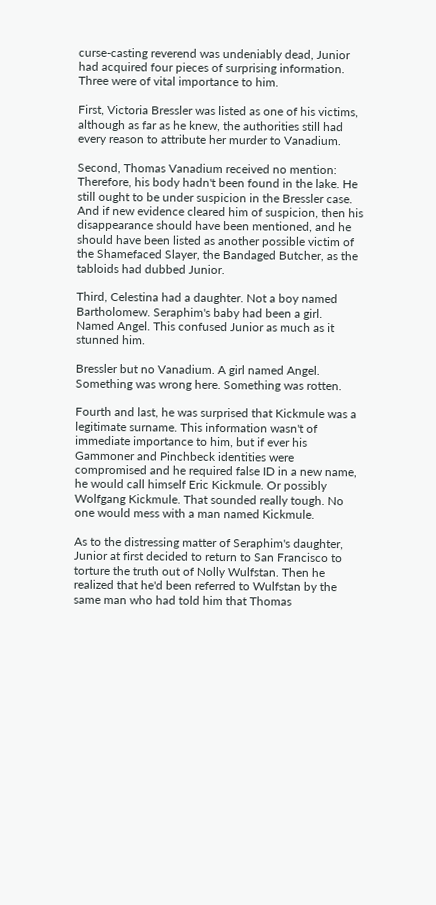curse-casting reverend was undeniably dead, Junior had acquired four pieces of surprising information. Three were of vital importance to him.

First, Victoria Bressler was listed as one of his victims, although as far as he knew, the authorities still had every reason to attribute her murder to Vanadium.

Second, Thomas Vanadium received no mention: Therefore, his body hadn't been found in the lake. He still ought to be under suspicion in the Bressler case. And if new evidence cleared him of suspicion, then his disappearance should have been mentioned, and he should have been listed as another possible victim of the Shamefaced Slayer, the Bandaged Butcher, as the tabloids had dubbed Junior.

Third, Celestina had a daughter. Not a boy named Bartholomew. Seraphim's baby had been a girl. Named Angel. This confused Junior as much as it stunned him.

Bressler but no Vanadium. A girl named Angel. Something was wrong here. Something was rotten.

Fourth and last, he was surprised that Kickmule was a legitimate surname. This information wasn't of immediate importance to him, but if ever his Gammoner and Pinchbeck identities were compromised and he required false ID in a new name, he would call himself Eric Kickmule. Or possibly Wolfgang Kickmule. That sounded really tough. No one would mess with a man named Kickmule.

As to the distressing matter of Seraphim's daughter, Junior at first decided to return to San Francisco to torture the truth out of Nolly Wulfstan. Then he realized that he'd been referred to Wulfstan by the same man who had told him that Thomas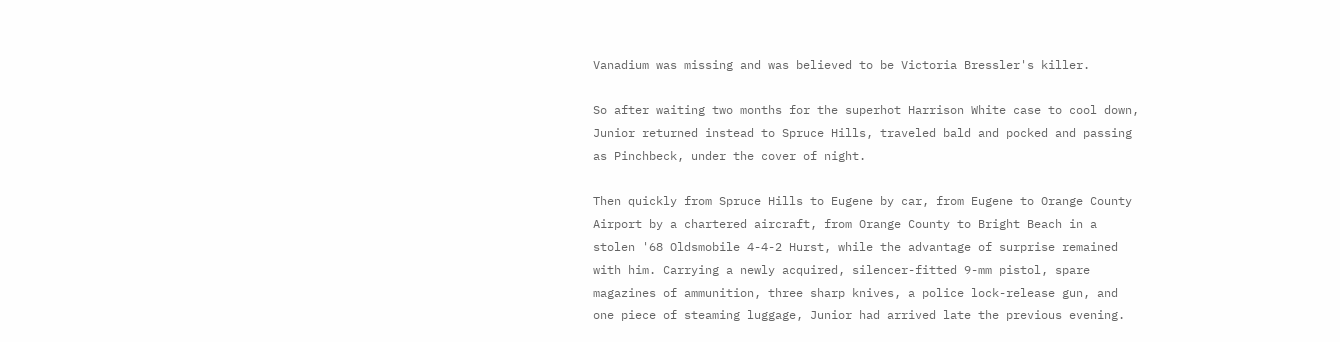Vanadium was missing and was believed to be Victoria Bressler's killer.

So after waiting two months for the superhot Harrison White case to cool down, Junior returned instead to Spruce Hills, traveled bald and pocked and passing as Pinchbeck, under the cover of night.

Then quickly from Spruce Hills to Eugene by car, from Eugene to Orange County Airport by a chartered aircraft, from Orange County to Bright Beach in a stolen '68 Oldsmobile 4-4-2 Hurst, while the advantage of surprise remained with him. Carrying a newly acquired, silencer-fitted 9-mm pistol, spare magazines of ammunition, three sharp knives, a police lock-release gun, and one piece of steaming luggage, Junior had arrived late the previous evening.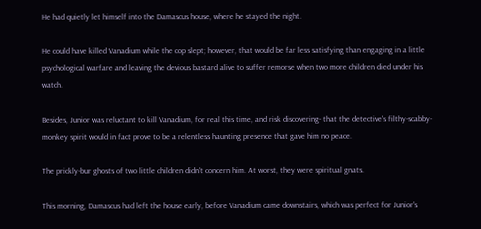He had quietly let himself into the Damascus house, where he stayed the night.

He could have killed Vanadium while the cop slept; however, that would be far less satisfying than engaging in a little psychological warfare and leaving the devious bastard alive to suffer remorse when two more children died under his watch.

Besides, Junior was reluctant to kill Vanadium, for real this time, and risk discovering- that the detective's filthy-scabby-monkey spirit would in fact prove to be a relentless haunting presence that gave him no peace.

The prickly-bur ghosts of two little children didn't concern him. At worst, they were spiritual gnats.

This morning, Damascus had left the house early, before Vanadium came downstairs, which was perfect for Junior's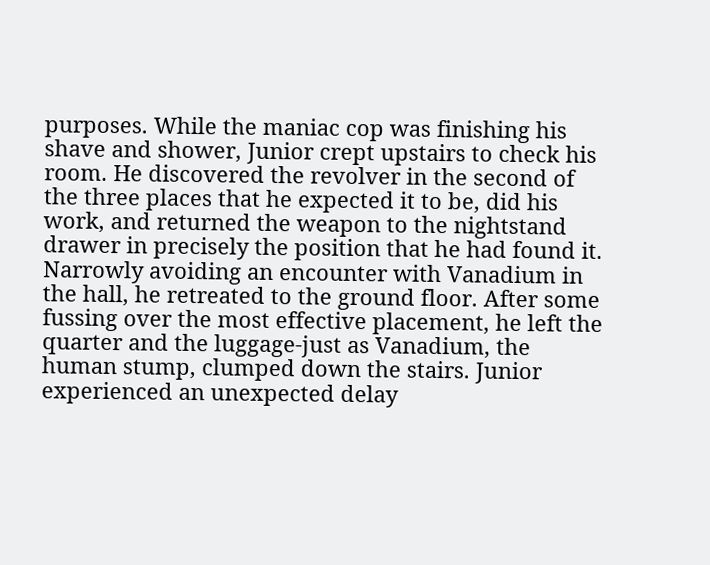purposes. While the maniac cop was finishing his shave and shower, Junior crept upstairs to check his room. He discovered the revolver in the second of the three places that he expected it to be, did his work, and returned the weapon to the nightstand drawer in precisely the position that he had found it. Narrowly avoiding an encounter with Vanadium in the hall, he retreated to the ground floor. After some fussing over the most effective placement, he left the quarter and the luggage-just as Vanadium, the human stump, clumped down the stairs. Junior experienced an unexpected delay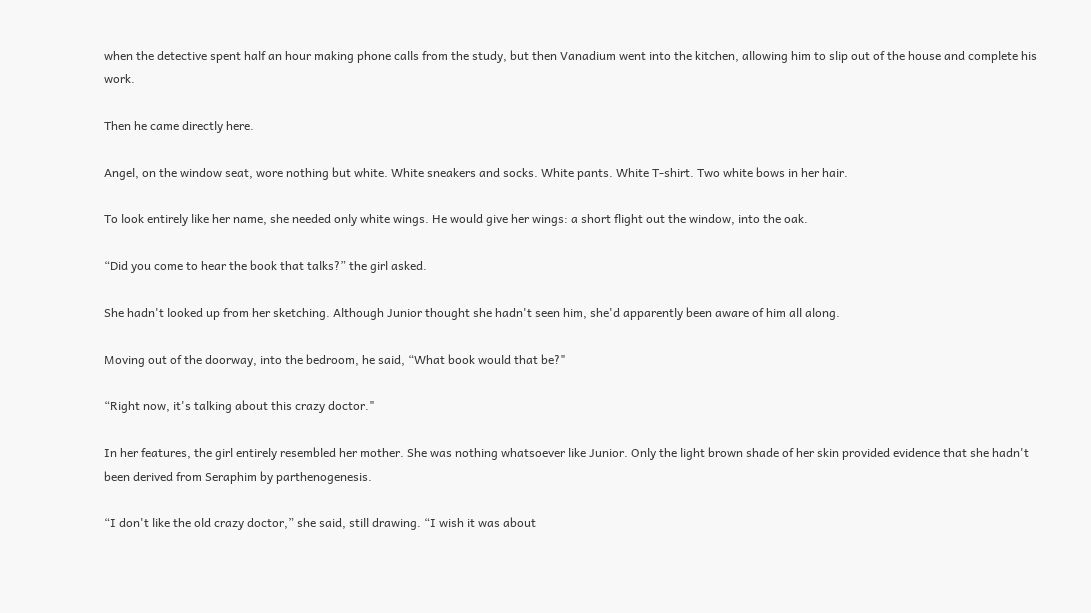when the detective spent half an hour making phone calls from the study, but then Vanadium went into the kitchen, allowing him to slip out of the house and complete his work.

Then he came directly here.

Angel, on the window seat, wore nothing but white. White sneakers and socks. White pants. White T-shirt. Two white bows in her hair.

To look entirely like her name, she needed only white wings. He would give her wings: a short flight out the window, into the oak.

“Did you come to hear the book that talks?” the girl asked.

She hadn't looked up from her sketching. Although Junior thought she hadn't seen him, she'd apparently been aware of him all along.

Moving out of the doorway, into the bedroom, he said, “What book would that be?"

“Right now, it's talking about this crazy doctor."

In her features, the girl entirely resembled her mother. She was nothing whatsoever like Junior. Only the light brown shade of her skin provided evidence that she hadn't been derived from Seraphim by parthenogenesis.

“I don't like the old crazy doctor,” she said, still drawing. “I wish it was about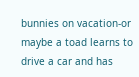bunnies on vacation-or maybe a toad learns to drive a car and has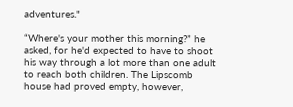adventures."

“Where's your mother this morning?” he asked, for he'd expected to have to shoot his way through a lot more than one adult to reach both children. The Lipscomb house had proved empty, however,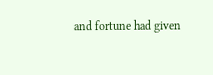and fortune had given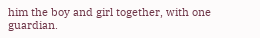him the boy and girl together, with one guardian.